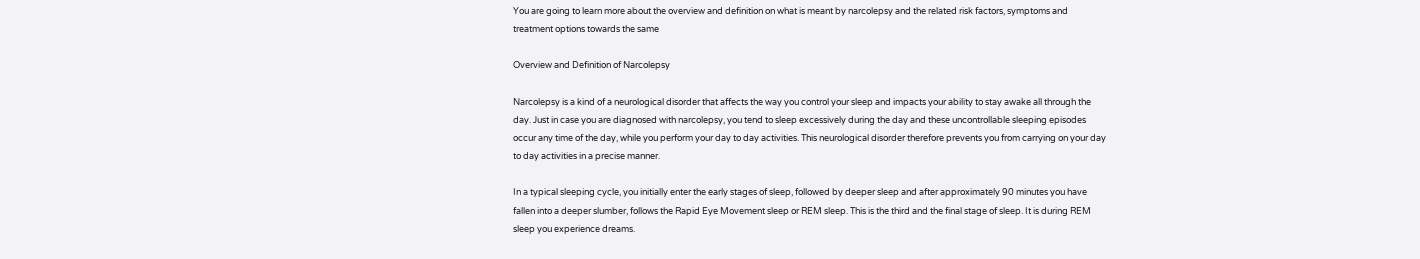You are going to learn more about the overview and definition on what is meant by narcolepsy and the related risk factors, symptoms and treatment options towards the same

Overview and Definition of Narcolepsy

Narcolepsy is a kind of a neurological disorder that affects the way you control your sleep and impacts your ability to stay awake all through the day. Just in case you are diagnosed with narcolepsy, you tend to sleep excessively during the day and these uncontrollable sleeping episodes occur any time of the day, while you perform your day to day activities. This neurological disorder therefore prevents you from carrying on your day to day activities in a precise manner.

In a typical sleeping cycle, you initially enter the early stages of sleep, followed by deeper sleep and after approximately 90 minutes you have fallen into a deeper slumber, follows the Rapid Eye Movement sleep or REM sleep. This is the third and the final stage of sleep. It is during REM sleep you experience dreams.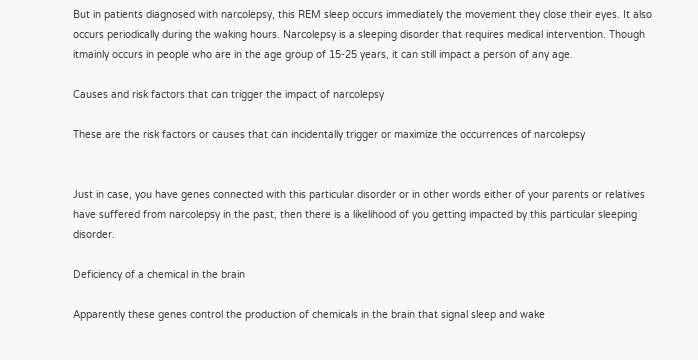But in patients diagnosed with narcolepsy, this REM sleep occurs immediately the movement they close their eyes. It also occurs periodically during the waking hours. Narcolepsy is a sleeping disorder that requires medical intervention. Though itmainly occurs in people who are in the age group of 15-25 years, it can still impact a person of any age.

Causes and risk factors that can trigger the impact of narcolepsy

These are the risk factors or causes that can incidentally trigger or maximize the occurrences of narcolepsy


Just in case, you have genes connected with this particular disorder or in other words either of your parents or relatives have suffered from narcolepsy in the past, then there is a likelihood of you getting impacted by this particular sleeping disorder.

Deficiency of a chemical in the brain

Apparently these genes control the production of chemicals in the brain that signal sleep and wake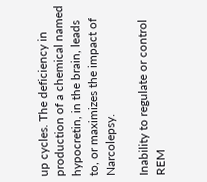up cycles. The deficiency in production of a chemical named hypocretin, in the brain, leads to, or maximizes the impact of Narcolepsy.

Inability to regulate or control REM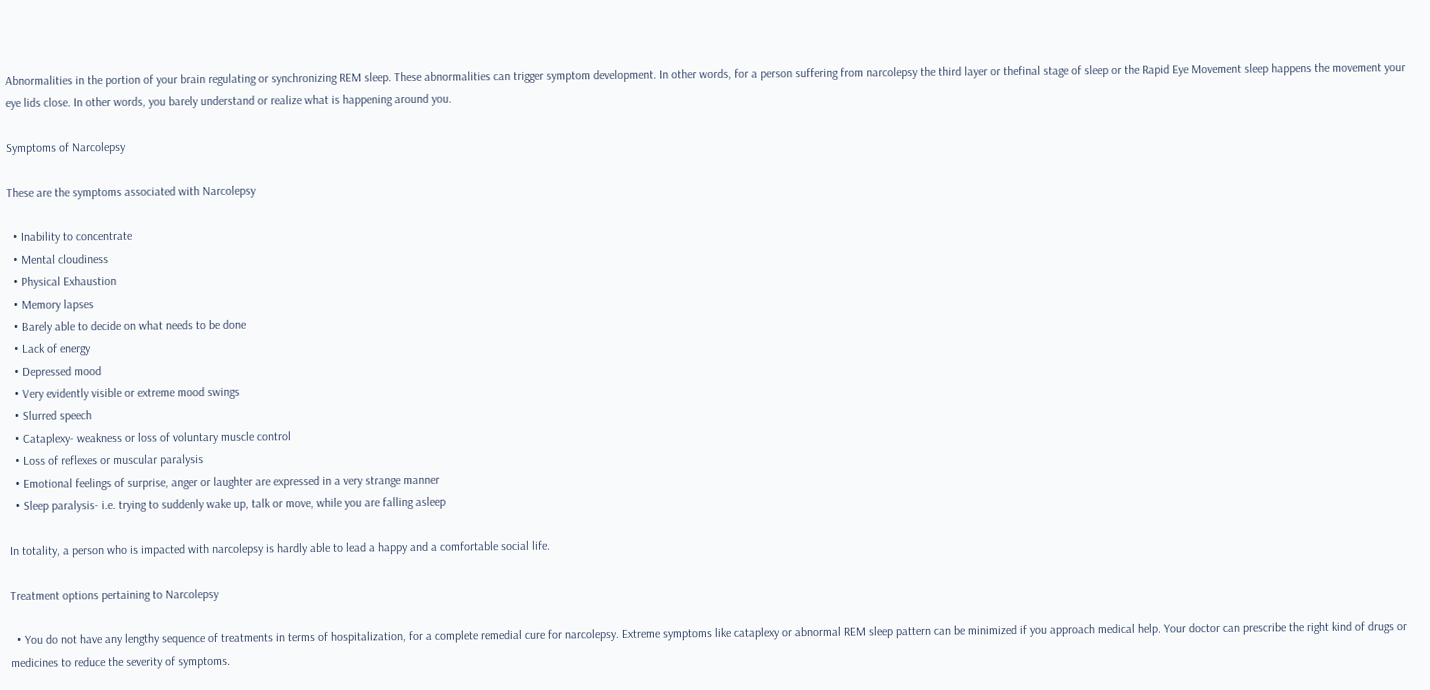Abnormalities in the portion of your brain regulating or synchronizing REM sleep. These abnormalities can trigger symptom development. In other words, for a person suffering from narcolepsy the third layer or thefinal stage of sleep or the Rapid Eye Movement sleep happens the movement your eye lids close. In other words, you barely understand or realize what is happening around you.

Symptoms of Narcolepsy

These are the symptoms associated with Narcolepsy

  • Inability to concentrate
  • Mental cloudiness
  • Physical Exhaustion
  • Memory lapses
  • Barely able to decide on what needs to be done
  • Lack of energy
  • Depressed mood
  • Very evidently visible or extreme mood swings
  • Slurred speech
  • Cataplexy- weakness or loss of voluntary muscle control
  • Loss of reflexes or muscular paralysis
  • Emotional feelings of surprise, anger or laughter are expressed in a very strange manner
  • Sleep paralysis- i.e. trying to suddenly wake up, talk or move, while you are falling asleep

In totality, a person who is impacted with narcolepsy is hardly able to lead a happy and a comfortable social life.

Treatment options pertaining to Narcolepsy

  • You do not have any lengthy sequence of treatments in terms of hospitalization, for a complete remedial cure for narcolepsy. Extreme symptoms like cataplexy or abnormal REM sleep pattern can be minimized if you approach medical help. Your doctor can prescribe the right kind of drugs or medicines to reduce the severity of symptoms.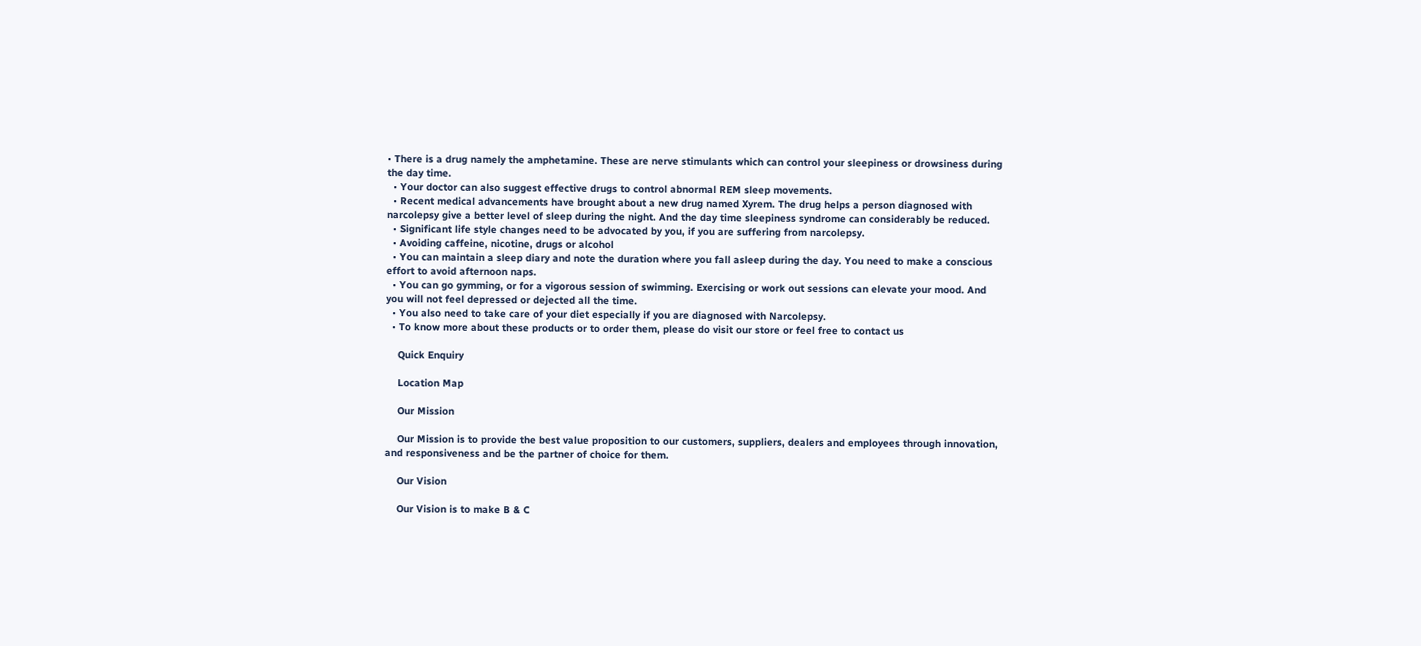• There is a drug namely the amphetamine. These are nerve stimulants which can control your sleepiness or drowsiness during the day time.
  • Your doctor can also suggest effective drugs to control abnormal REM sleep movements.
  • Recent medical advancements have brought about a new drug named Xyrem. The drug helps a person diagnosed with narcolepsy give a better level of sleep during the night. And the day time sleepiness syndrome can considerably be reduced.
  • Significant life style changes need to be advocated by you, if you are suffering from narcolepsy.
  • Avoiding caffeine, nicotine, drugs or alcohol
  • You can maintain a sleep diary and note the duration where you fall asleep during the day. You need to make a conscious effort to avoid afternoon naps.
  • You can go gymming, or for a vigorous session of swimming. Exercising or work out sessions can elevate your mood. And you will not feel depressed or dejected all the time.
  • You also need to take care of your diet especially if you are diagnosed with Narcolepsy.
  • To know more about these products or to order them, please do visit our store or feel free to contact us

    Quick Enquiry

    Location Map

    Our Mission

    Our Mission is to provide the best value proposition to our customers, suppliers, dealers and employees through innovation, and responsiveness and be the partner of choice for them.

    Our Vision

    Our Vision is to make B & C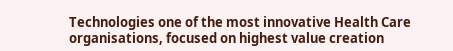Technologies one of the most innovative Health Care organisations, focused on highest value creation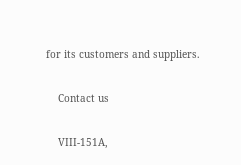for its customers and suppliers.

    Contact us

    VIII-151A,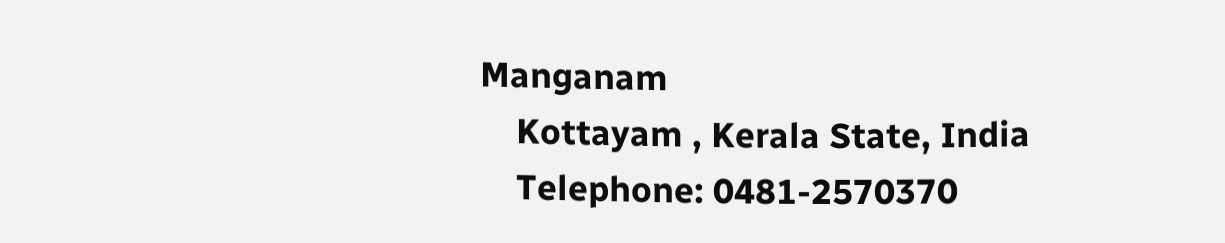Manganam
    Kottayam , Kerala State, India
    Telephone: 0481-2570370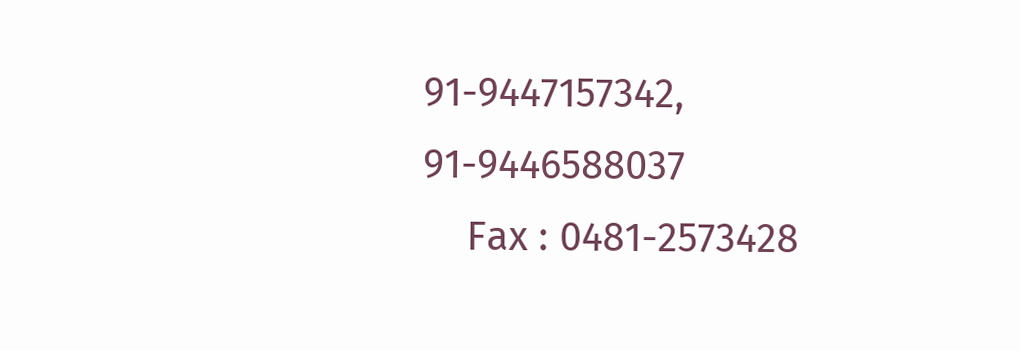91-9447157342, 91-9446588037
    Fax : 0481-2573428